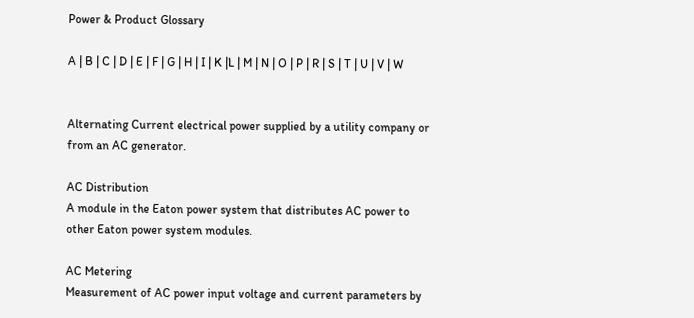Power & Product Glossary

A | B | C | D | E | F | G | H | I | K |L | M | N | O | P | R | S | T | U | V | W


Alternating Current electrical power supplied by a utility company or from an AC generator.

AC Distribution
A module in the Eaton power system that distributes AC power to other Eaton power system modules.

AC Metering
Measurement of AC power input voltage and current parameters by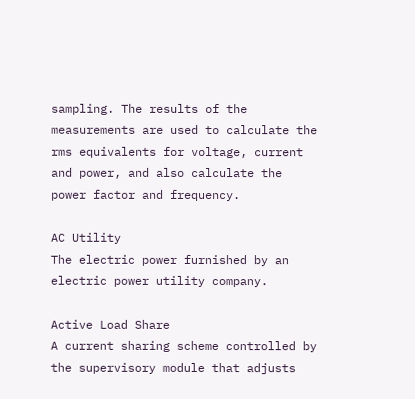sampling. The results of the measurements are used to calculate the rms equivalents for voltage, current and power, and also calculate the power factor and frequency.

AC Utility
The electric power furnished by an electric power utility company.

Active Load Share
A current sharing scheme controlled by the supervisory module that adjusts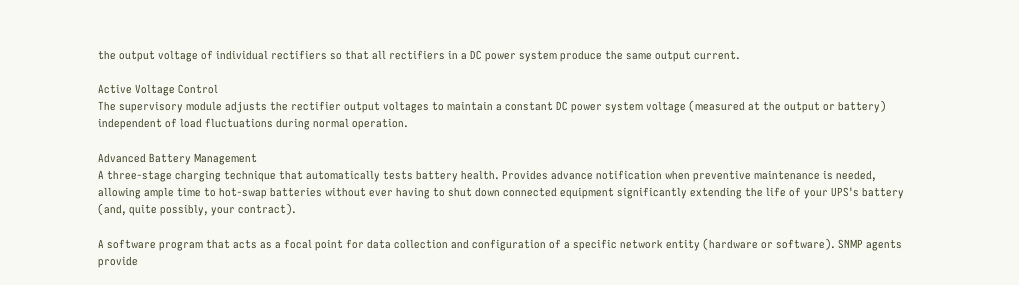the output voltage of individual rectifiers so that all rectifiers in a DC power system produce the same output current.

Active Voltage Control
The supervisory module adjusts the rectifier output voltages to maintain a constant DC power system voltage (measured at the output or battery) independent of load fluctuations during normal operation.

Advanced Battery Management
A three-stage charging technique that automatically tests battery health. Provides advance notification when preventive maintenance is needed, allowing ample time to hot-swap batteries without ever having to shut down connected equipment significantly extending the life of your UPS's battery (and, quite possibly, your contract).

A software program that acts as a focal point for data collection and configuration of a specific network entity (hardware or software). SNMP agents provide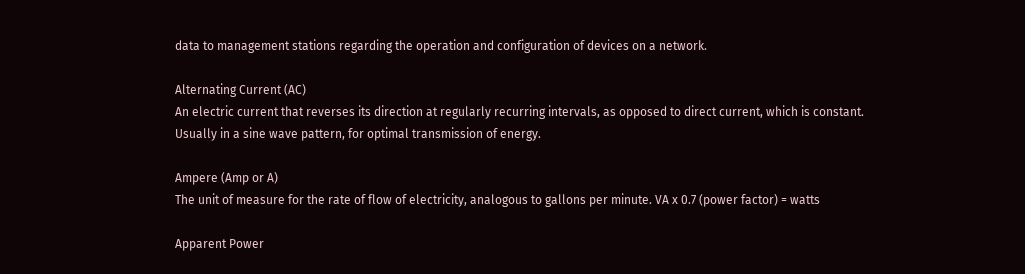data to management stations regarding the operation and configuration of devices on a network.

Alternating Current (AC)
An electric current that reverses its direction at regularly recurring intervals, as opposed to direct current, which is constant. Usually in a sine wave pattern, for optimal transmission of energy.

Ampere (Amp or A)
The unit of measure for the rate of flow of electricity, analogous to gallons per minute. VA x 0.7 (power factor) = watts

Apparent Power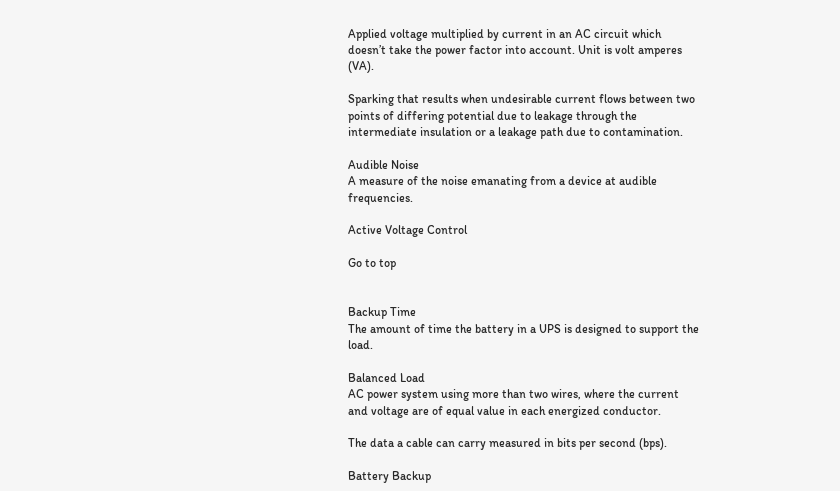Applied voltage multiplied by current in an AC circuit which doesn’t take the power factor into account. Unit is volt amperes (VA).

Sparking that results when undesirable current flows between two points of differing potential due to leakage through the intermediate insulation or a leakage path due to contamination.

Audible Noise
A measure of the noise emanating from a device at audible frequencies.

Active Voltage Control

Go to top


Backup Time
The amount of time the battery in a UPS is designed to support the load.

Balanced Load
AC power system using more than two wires, where the current and voltage are of equal value in each energized conductor.

The data a cable can carry measured in bits per second (bps).

Battery Backup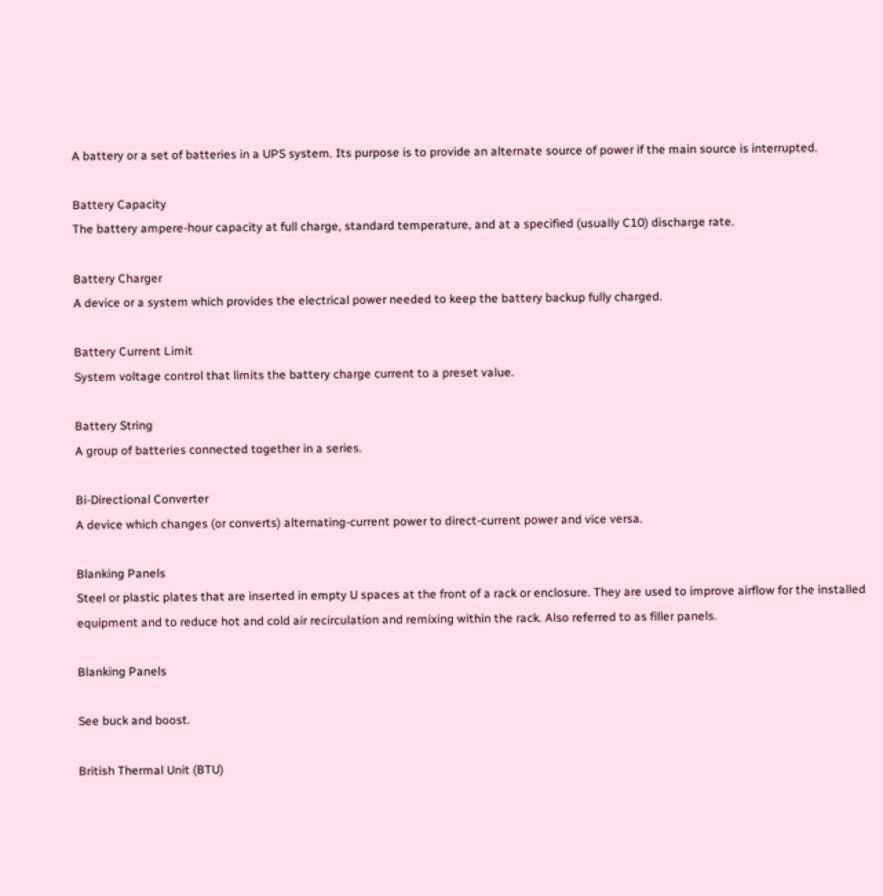A battery or a set of batteries in a UPS system. Its purpose is to provide an alternate source of power if the main source is interrupted.

Battery Capacity
The battery ampere-hour capacity at full charge, standard temperature, and at a specified (usually C10) discharge rate.

Battery Charger
A device or a system which provides the electrical power needed to keep the battery backup fully charged.

Battery Current Limit
System voltage control that limits the battery charge current to a preset value.

Battery String
A group of batteries connected together in a series.

Bi-Directional Converter
A device which changes (or converts) alternating-current power to direct-current power and vice versa.

Blanking Panels
Steel or plastic plates that are inserted in empty U spaces at the front of a rack or enclosure. They are used to improve airflow for the installed equipment and to reduce hot and cold air recirculation and remixing within the rack. Also referred to as filler panels.

Blanking Panels

See buck and boost.

British Thermal Unit (BTU)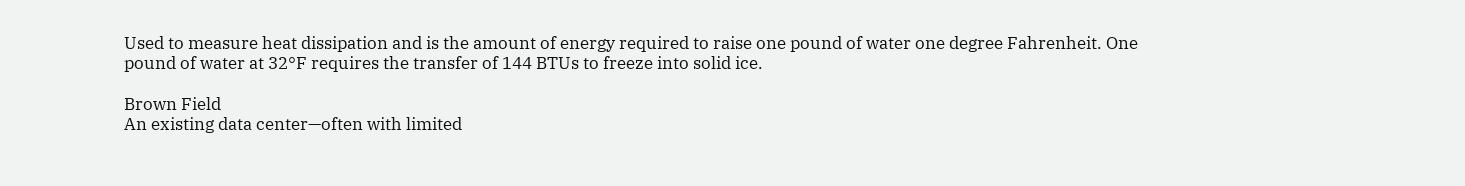Used to measure heat dissipation and is the amount of energy required to raise one pound of water one degree Fahrenheit. One pound of water at 32°F requires the transfer of 144 BTUs to freeze into solid ice.

Brown Field
An existing data center—often with limited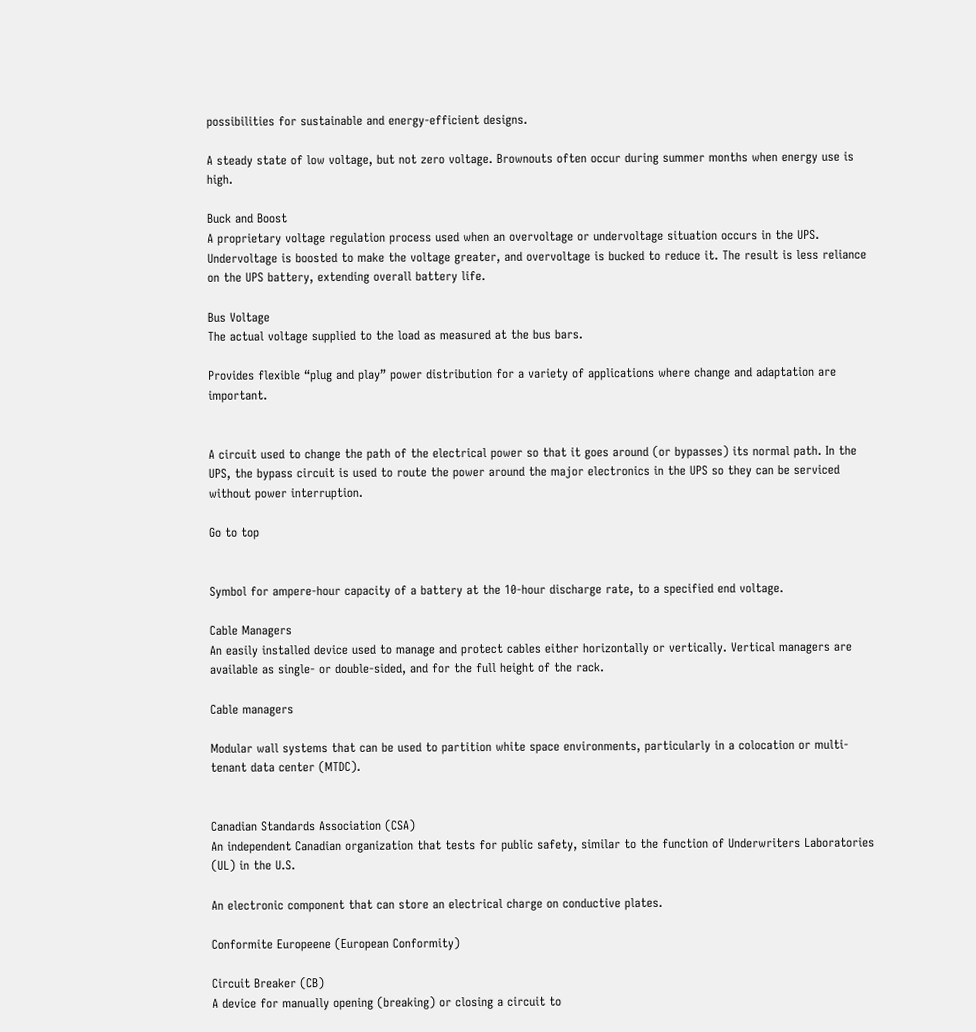possibilities for sustainable and energy-efficient designs.

A steady state of low voltage, but not zero voltage. Brownouts often occur during summer months when energy use is high.

Buck and Boost
A proprietary voltage regulation process used when an overvoltage or undervoltage situation occurs in the UPS. Undervoltage is boosted to make the voltage greater, and overvoltage is bucked to reduce it. The result is less reliance on the UPS battery, extending overall battery life.

Bus Voltage
The actual voltage supplied to the load as measured at the bus bars.

Provides flexible “plug and play” power distribution for a variety of applications where change and adaptation are important.


A circuit used to change the path of the electrical power so that it goes around (or bypasses) its normal path. In the UPS, the bypass circuit is used to route the power around the major electronics in the UPS so they can be serviced without power interruption.

Go to top


Symbol for ampere-hour capacity of a battery at the 10-hour discharge rate, to a specified end voltage.

Cable Managers
An easily installed device used to manage and protect cables either horizontally or vertically. Vertical managers are available as single- or double-sided, and for the full height of the rack.

Cable managers

Modular wall systems that can be used to partition white space environments, particularly in a colocation or multi-tenant data center (MTDC).


Canadian Standards Association (CSA)
An independent Canadian organization that tests for public safety, similar to the function of Underwriters Laboratories (UL) in the U.S.

An electronic component that can store an electrical charge on conductive plates.

Conformite Europeene (European Conformity)

Circuit Breaker (CB)
A device for manually opening (breaking) or closing a circuit to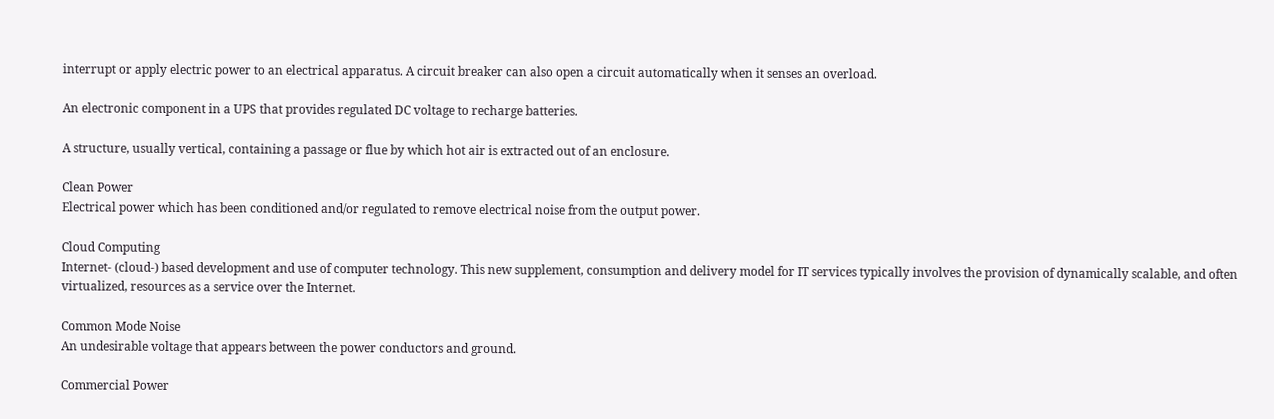interrupt or apply electric power to an electrical apparatus. A circuit breaker can also open a circuit automatically when it senses an overload.

An electronic component in a UPS that provides regulated DC voltage to recharge batteries.

A structure, usually vertical, containing a passage or flue by which hot air is extracted out of an enclosure.

Clean Power
Electrical power which has been conditioned and/or regulated to remove electrical noise from the output power.

Cloud Computing
Internet- (cloud-) based development and use of computer technology. This new supplement, consumption and delivery model for IT services typically involves the provision of dynamically scalable, and often virtualized, resources as a service over the Internet.

Common Mode Noise
An undesirable voltage that appears between the power conductors and ground.

Commercial Power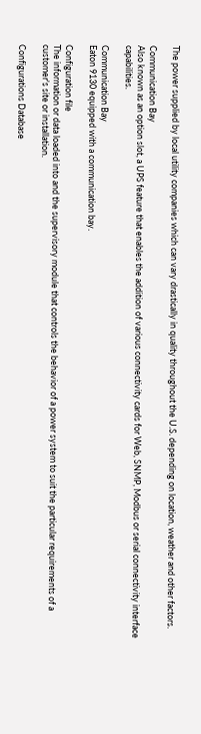The power supplied by local utility companies which can vary drastically in quality throughout the U.S. depending on location, weather and other factors.

Communication Bay
Also known as an option slot, a UPS feature that enables the addition of various connectivity cards for Web, SNMP, Modbus or serial connectivity interface capabilities.

Communication Bay
Eaton 9130 equipped with a communication bay.

Configuration file
The information or data loaded into and the supervisory module that controls the behavior of a power system to suit the particular requirements of a customer's site or installation.

Configurations Database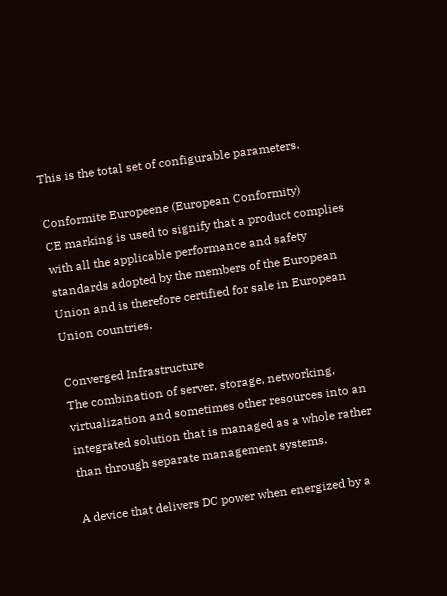This is the total set of configurable parameters.

Conformite Europeene (European Conformity)
CE marking is used to signify that a product complies with all the applicable performance and safety standards adopted by the members of the European Union and is therefore certified for sale in European Union countries.

Converged Infrastructure
The combination of server, storage, networking, virtualization and sometimes other resources into an integrated solution that is managed as a whole rather than through separate management systems.

A device that delivers DC power when energized by a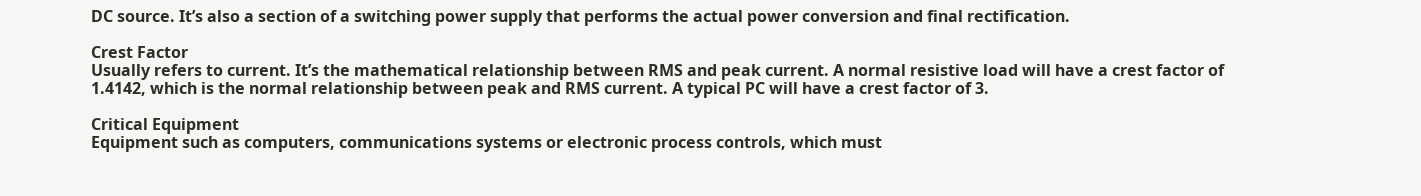DC source. It’s also a section of a switching power supply that performs the actual power conversion and final rectification.

Crest Factor
Usually refers to current. It’s the mathematical relationship between RMS and peak current. A normal resistive load will have a crest factor of 1.4142, which is the normal relationship between peak and RMS current. A typical PC will have a crest factor of 3.

Critical Equipment
Equipment such as computers, communications systems or electronic process controls, which must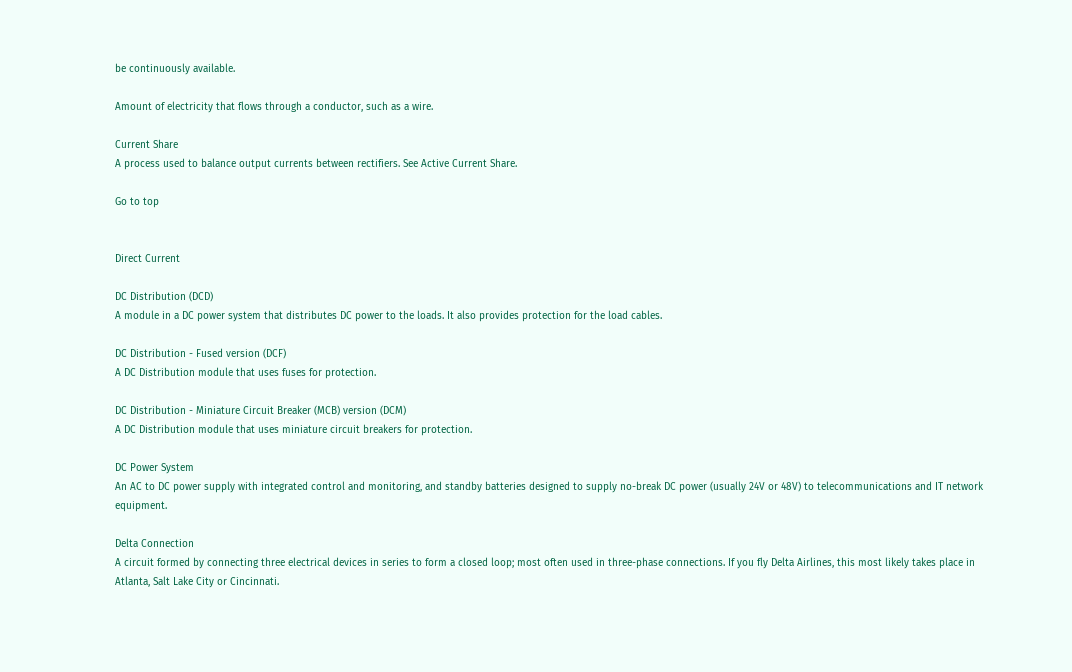be continuously available.

Amount of electricity that flows through a conductor, such as a wire.

Current Share
A process used to balance output currents between rectifiers. See Active Current Share.

Go to top


Direct Current

DC Distribution (DCD)
A module in a DC power system that distributes DC power to the loads. It also provides protection for the load cables.

DC Distribution - Fused version (DCF)
A DC Distribution module that uses fuses for protection.

DC Distribution - Miniature Circuit Breaker (MCB) version (DCM)
A DC Distribution module that uses miniature circuit breakers for protection.

DC Power System
An AC to DC power supply with integrated control and monitoring, and standby batteries designed to supply no-break DC power (usually 24V or 48V) to telecommunications and IT network equipment.

Delta Connection
A circuit formed by connecting three electrical devices in series to form a closed loop; most often used in three-phase connections. If you fly Delta Airlines, this most likely takes place in Atlanta, Salt Lake City or Cincinnati.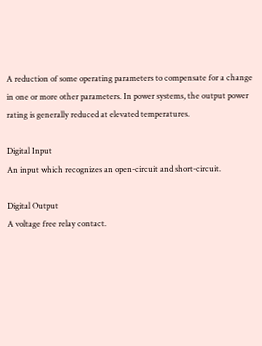A reduction of some operating parameters to compensate for a change in one or more other parameters. In power systems, the output power rating is generally reduced at elevated temperatures.

Digital Input
An input which recognizes an open-circuit and short-circuit.

Digital Output
A voltage free relay contact.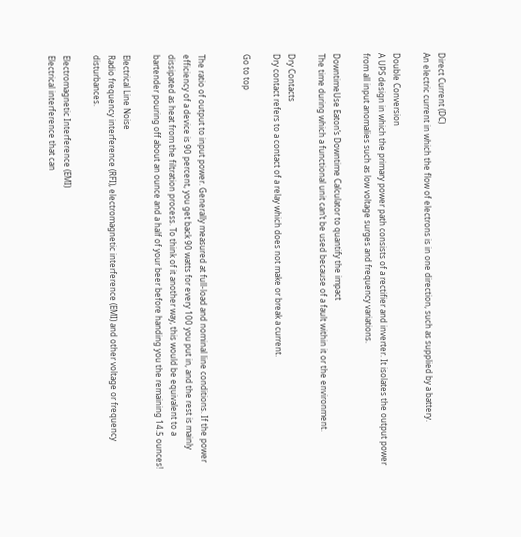Direct Current (DC)
An electric current in which the flow of electrons is in one direction, such as supplied by a battery.

Double Conversion
A UPS design in which the primary power path consists of a rectifier and inverter. It isolates the output power from all input anomalies such as low voltage surges and frequency variations.

DowntimeUse Eaton’s Downtime Calculator to quantify the impact
The time during which a functional unit can’t be used because of a fault within it or the environment.

Dry Contacts
Dry contact refers to a contact of a relay which does not make or break a current.

Go to top


The ratio of output to input power. Generally measured at full-load and nominal line conditions. If the power efficiency of a device is 90 percent, you get back 90 watts for every 100 you put in, and the rest is mainly dissipated as heat from the filtration process. To think of it another way, this would be equivalent to a bartender pouring off about an ounce and a half of your beer before handing you the remaining 14.5 ounces!

Electrical Line Noise
Radio frequency interference (RFI), electromagnetic interference (EMI) and other voltage or frequency disturbances.

Electromagnetic Interference (EMI)
Electrical interference that can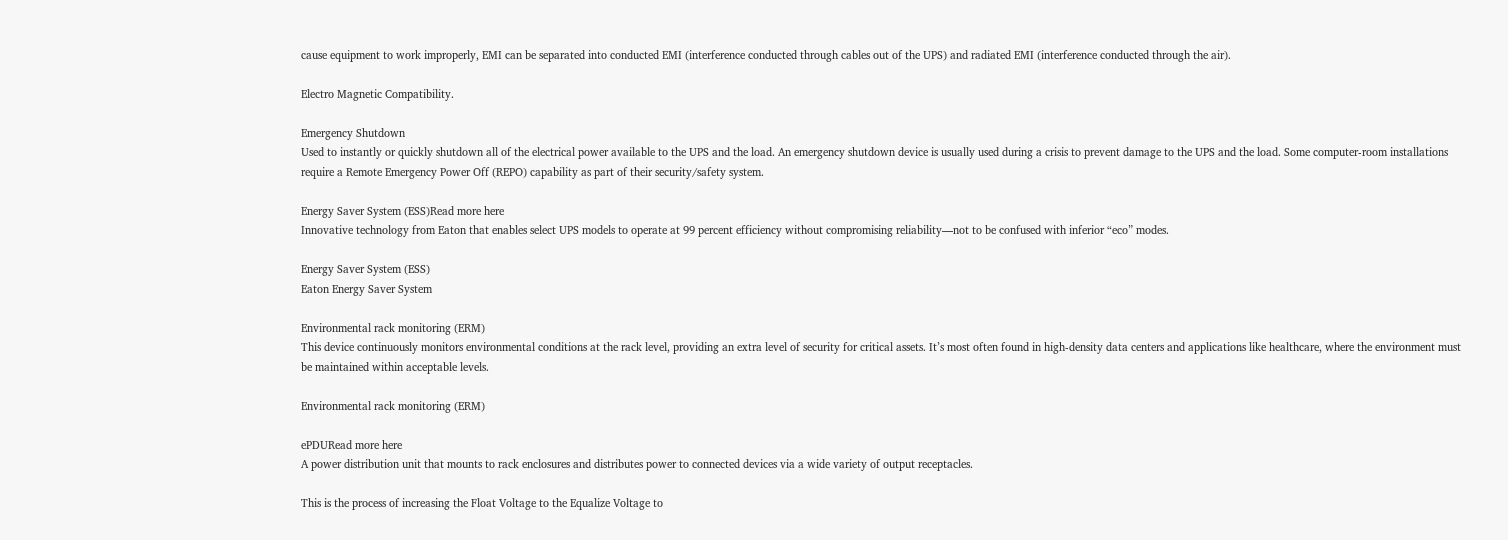cause equipment to work improperly, EMI can be separated into conducted EMI (interference conducted through cables out of the UPS) and radiated EMI (interference conducted through the air).

Electro Magnetic Compatibility.

Emergency Shutdown
Used to instantly or quickly shutdown all of the electrical power available to the UPS and the load. An emergency shutdown device is usually used during a crisis to prevent damage to the UPS and the load. Some computer-room installations require a Remote Emergency Power Off (REPO) capability as part of their security/safety system.

Energy Saver System (ESS)Read more here
Innovative technology from Eaton that enables select UPS models to operate at 99 percent efficiency without compromising reliability—not to be confused with inferior “eco” modes.

Energy Saver System (ESS)
Eaton Energy Saver System

Environmental rack monitoring (ERM)
This device continuously monitors environmental conditions at the rack level, providing an extra level of security for critical assets. It’s most often found in high-density data centers and applications like healthcare, where the environment must be maintained within acceptable levels.

Environmental rack monitoring (ERM)

ePDURead more here
A power distribution unit that mounts to rack enclosures and distributes power to connected devices via a wide variety of output receptacles.

This is the process of increasing the Float Voltage to the Equalize Voltage to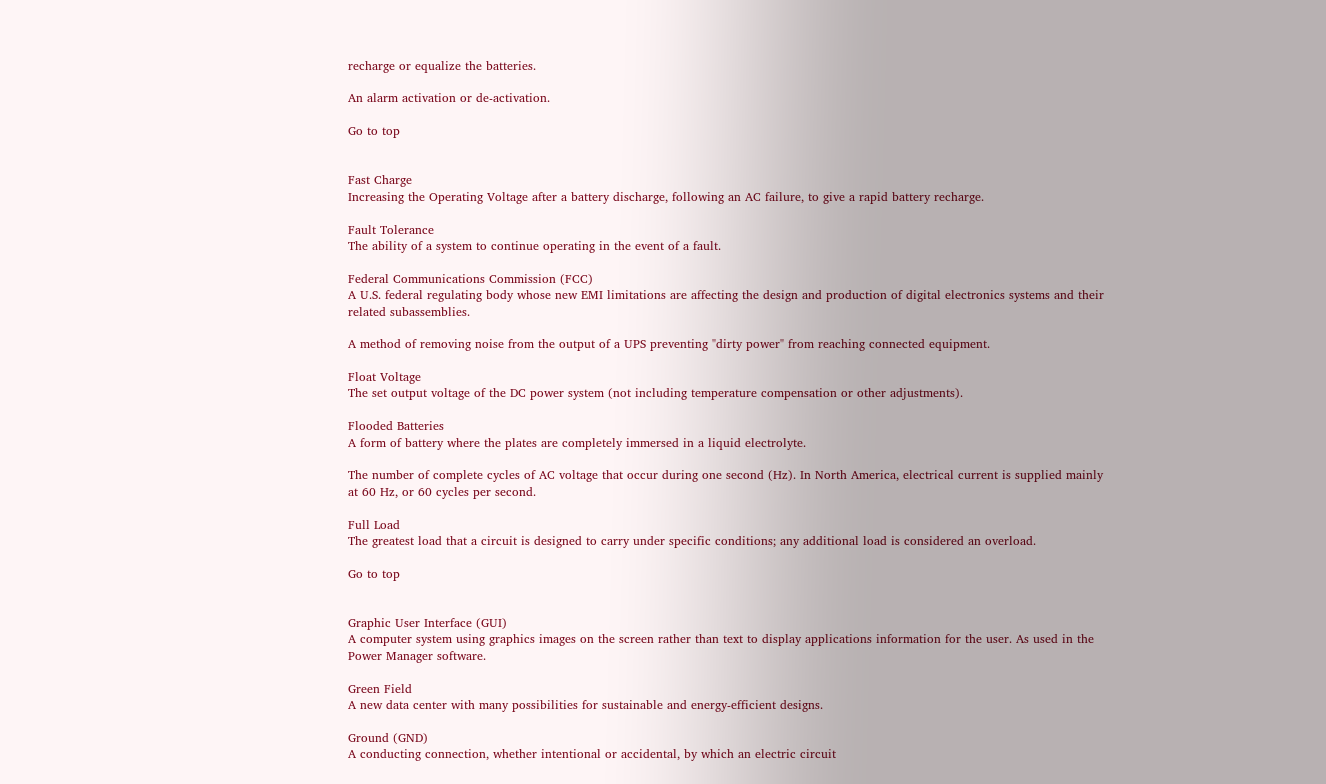recharge or equalize the batteries.

An alarm activation or de-activation.

Go to top


Fast Charge
Increasing the Operating Voltage after a battery discharge, following an AC failure, to give a rapid battery recharge.

Fault Tolerance
The ability of a system to continue operating in the event of a fault.

Federal Communications Commission (FCC)
A U.S. federal regulating body whose new EMI limitations are affecting the design and production of digital electronics systems and their related subassemblies.

A method of removing noise from the output of a UPS preventing "dirty power" from reaching connected equipment.

Float Voltage
The set output voltage of the DC power system (not including temperature compensation or other adjustments).

Flooded Batteries
A form of battery where the plates are completely immersed in a liquid electrolyte.

The number of complete cycles of AC voltage that occur during one second (Hz). In North America, electrical current is supplied mainly at 60 Hz, or 60 cycles per second.

Full Load
The greatest load that a circuit is designed to carry under specific conditions; any additional load is considered an overload.

Go to top


Graphic User Interface (GUI)
A computer system using graphics images on the screen rather than text to display applications information for the user. As used in the Power Manager software.

Green Field
A new data center with many possibilities for sustainable and energy-efficient designs.

Ground (GND)
A conducting connection, whether intentional or accidental, by which an electric circuit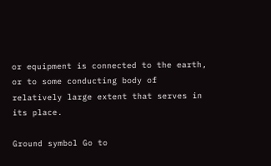or equipment is connected to the earth, or to some conducting body of relatively large extent that serves in its place.

Ground symbol Go to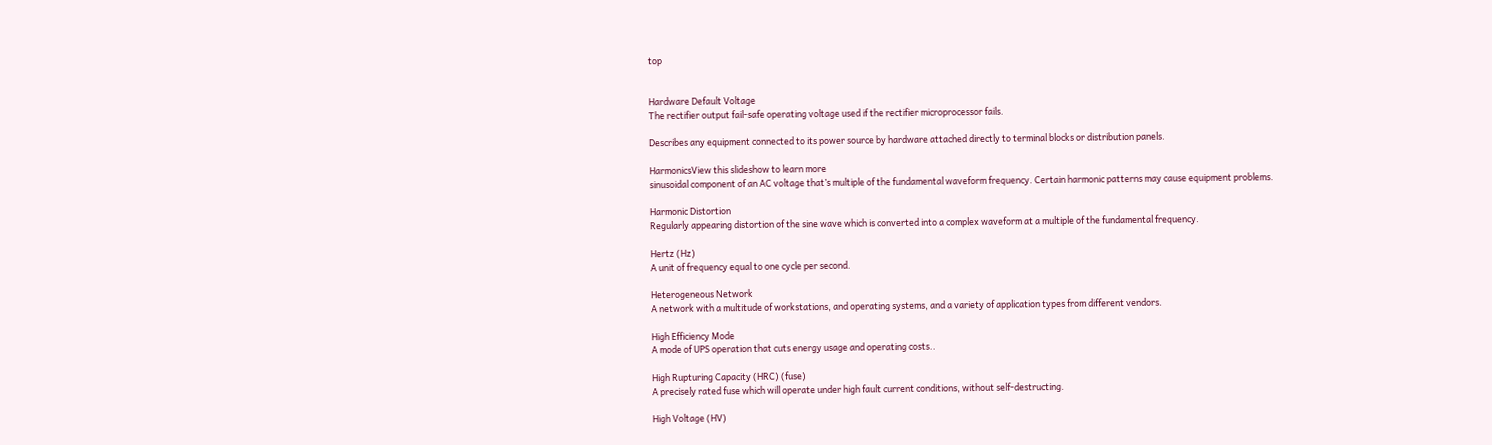top


Hardware Default Voltage
The rectifier output fail-safe operating voltage used if the rectifier microprocessor fails.

Describes any equipment connected to its power source by hardware attached directly to terminal blocks or distribution panels.

HarmonicsView this slideshow to learn more
sinusoidal component of an AC voltage that’s multiple of the fundamental waveform frequency. Certain harmonic patterns may cause equipment problems.

Harmonic Distortion
Regularly appearing distortion of the sine wave which is converted into a complex waveform at a multiple of the fundamental frequency.

Hertz (Hz)
A unit of frequency equal to one cycle per second.

Heterogeneous Network
A network with a multitude of workstations, and operating systems, and a variety of application types from different vendors.

High Efficiency Mode
A mode of UPS operation that cuts energy usage and operating costs..

High Rupturing Capacity (HRC) (fuse)
A precisely rated fuse which will operate under high fault current conditions, without self-destructing.

High Voltage (HV)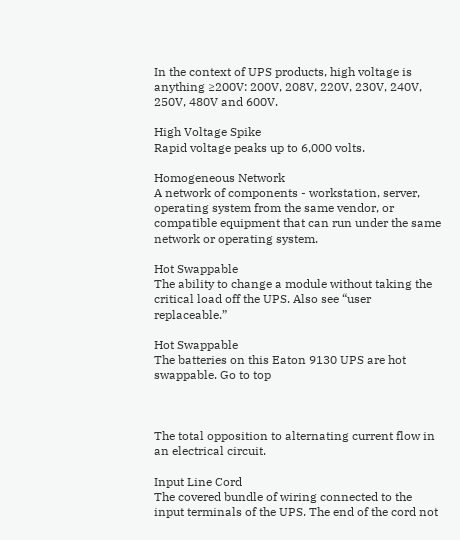In the context of UPS products, high voltage is anything ≥200V: 200V, 208V, 220V, 230V, 240V, 250V, 480V and 600V.

High Voltage Spike
Rapid voltage peaks up to 6,000 volts.

Homogeneous Network
A network of components - workstation, server, operating system from the same vendor, or compatible equipment that can run under the same network or operating system.

Hot Swappable
The ability to change a module without taking the critical load off the UPS. Also see “user replaceable.”

Hot Swappable
The batteries on this Eaton 9130 UPS are hot swappable. Go to top



The total opposition to alternating current flow in an electrical circuit.

Input Line Cord
The covered bundle of wiring connected to the input terminals of the UPS. The end of the cord not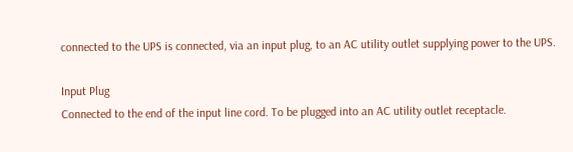connected to the UPS is connected, via an input plug, to an AC utility outlet supplying power to the UPS.

Input Plug
Connected to the end of the input line cord. To be plugged into an AC utility outlet receptacle.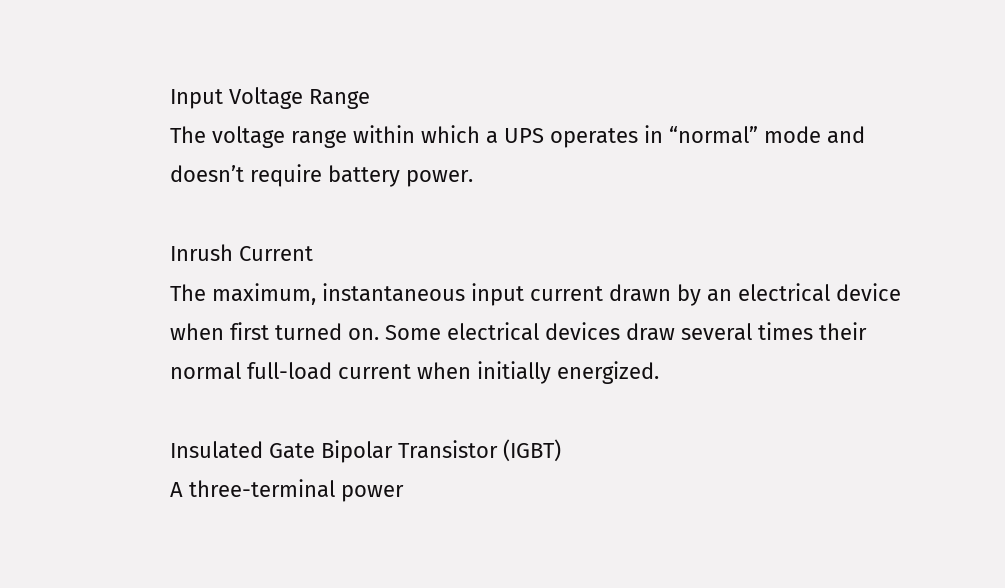Input Voltage Range
The voltage range within which a UPS operates in “normal” mode and doesn’t require battery power.

Inrush Current
The maximum, instantaneous input current drawn by an electrical device when first turned on. Some electrical devices draw several times their normal full-load current when initially energized.

Insulated Gate Bipolar Transistor (IGBT)
A three-terminal power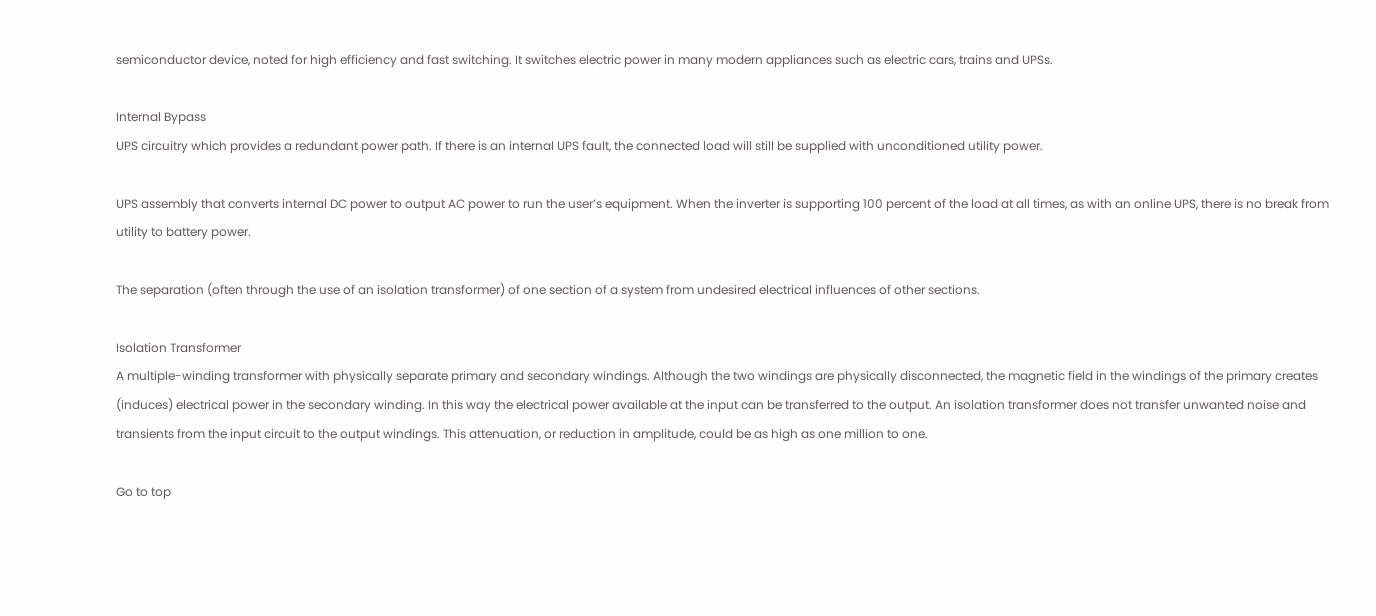semiconductor device, noted for high efficiency and fast switching. It switches electric power in many modern appliances such as electric cars, trains and UPSs.

Internal Bypass
UPS circuitry which provides a redundant power path. If there is an internal UPS fault, the connected load will still be supplied with unconditioned utility power.

UPS assembly that converts internal DC power to output AC power to run the user’s equipment. When the inverter is supporting 100 percent of the load at all times, as with an online UPS, there is no break from utility to battery power.

The separation (often through the use of an isolation transformer) of one section of a system from undesired electrical influences of other sections.

Isolation Transformer
A multiple-winding transformer with physically separate primary and secondary windings. Although the two windings are physically disconnected, the magnetic field in the windings of the primary creates (induces) electrical power in the secondary winding. In this way the electrical power available at the input can be transferred to the output. An isolation transformer does not transfer unwanted noise and transients from the input circuit to the output windings. This attenuation, or reduction in amplitude, could be as high as one million to one.

Go to top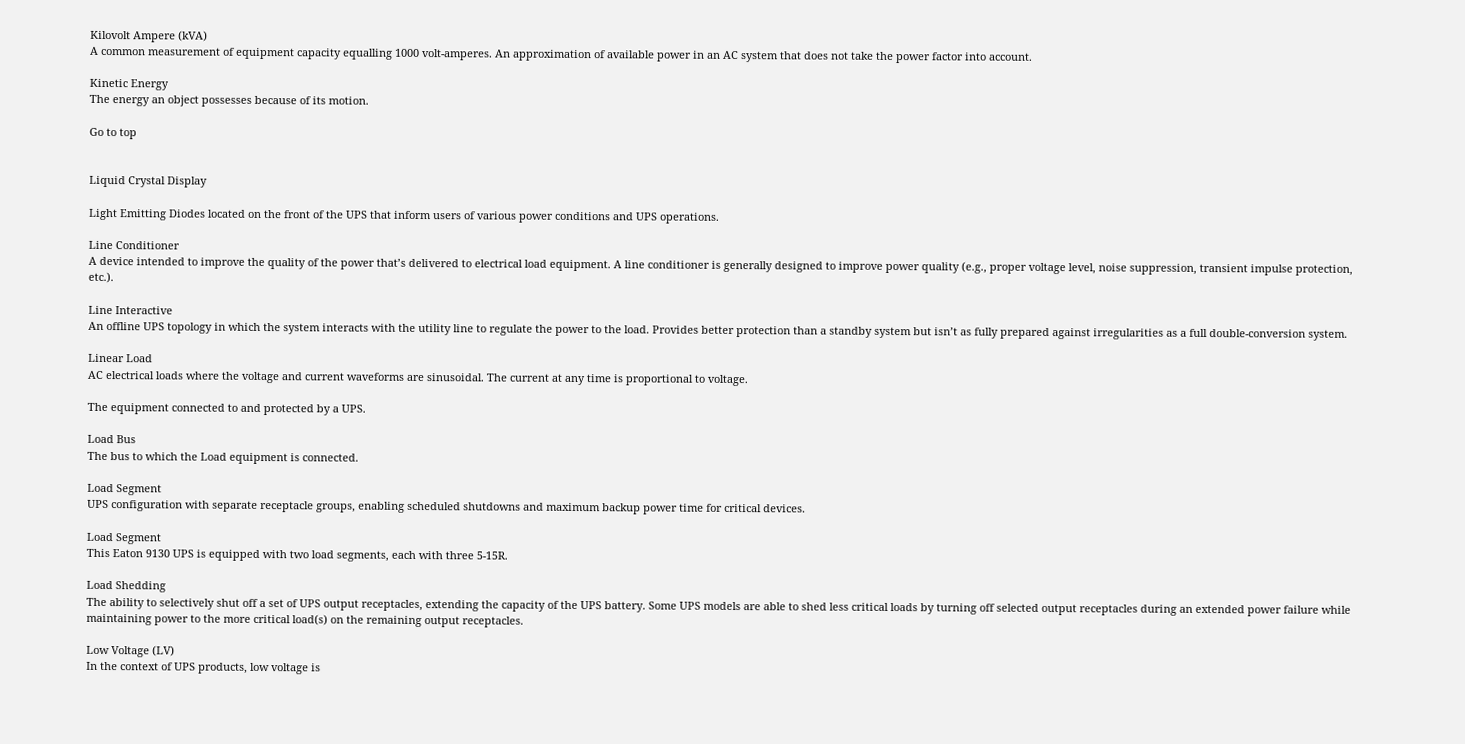Kilovolt Ampere (kVA)
A common measurement of equipment capacity equalling 1000 volt-amperes. An approximation of available power in an AC system that does not take the power factor into account.

Kinetic Energy
The energy an object possesses because of its motion.

Go to top


Liquid Crystal Display

Light Emitting Diodes located on the front of the UPS that inform users of various power conditions and UPS operations.

Line Conditioner
A device intended to improve the quality of the power that’s delivered to electrical load equipment. A line conditioner is generally designed to improve power quality (e.g., proper voltage level, noise suppression, transient impulse protection, etc.).

Line Interactive
An offline UPS topology in which the system interacts with the utility line to regulate the power to the load. Provides better protection than a standby system but isn’t as fully prepared against irregularities as a full double-conversion system.

Linear Load
AC electrical loads where the voltage and current waveforms are sinusoidal. The current at any time is proportional to voltage.

The equipment connected to and protected by a UPS.

Load Bus
The bus to which the Load equipment is connected.

Load Segment
UPS configuration with separate receptacle groups, enabling scheduled shutdowns and maximum backup power time for critical devices.

Load Segment
This Eaton 9130 UPS is equipped with two load segments, each with three 5-15R.

Load Shedding
The ability to selectively shut off a set of UPS output receptacles, extending the capacity of the UPS battery. Some UPS models are able to shed less critical loads by turning off selected output receptacles during an extended power failure while maintaining power to the more critical load(s) on the remaining output receptacles.

Low Voltage (LV)
In the context of UPS products, low voltage is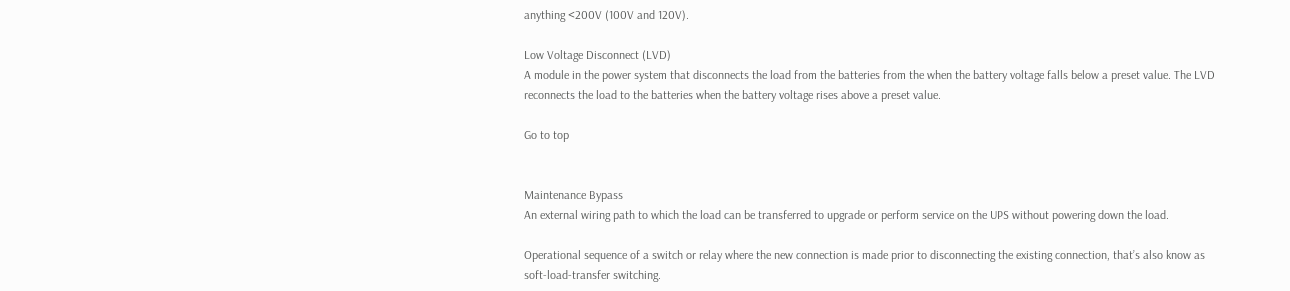anything <200V (100V and 120V).

Low Voltage Disconnect (LVD)
A module in the power system that disconnects the load from the batteries from the when the battery voltage falls below a preset value. The LVD reconnects the load to the batteries when the battery voltage rises above a preset value.

Go to top


Maintenance Bypass
An external wiring path to which the load can be transferred to upgrade or perform service on the UPS without powering down the load.

Operational sequence of a switch or relay where the new connection is made prior to disconnecting the existing connection, that’s also know as soft-load-transfer switching.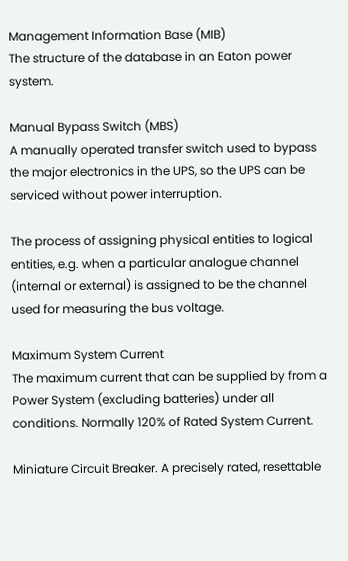Management Information Base (MIB)
The structure of the database in an Eaton power system.

Manual Bypass Switch (MBS)
A manually operated transfer switch used to bypass the major electronics in the UPS, so the UPS can be serviced without power interruption.

The process of assigning physical entities to logical entities, e.g. when a particular analogue channel (internal or external) is assigned to be the channel used for measuring the bus voltage.

Maximum System Current
The maximum current that can be supplied by from a Power System (excluding batteries) under all conditions. Normally 120% of Rated System Current.

Miniature Circuit Breaker. A precisely rated, resettable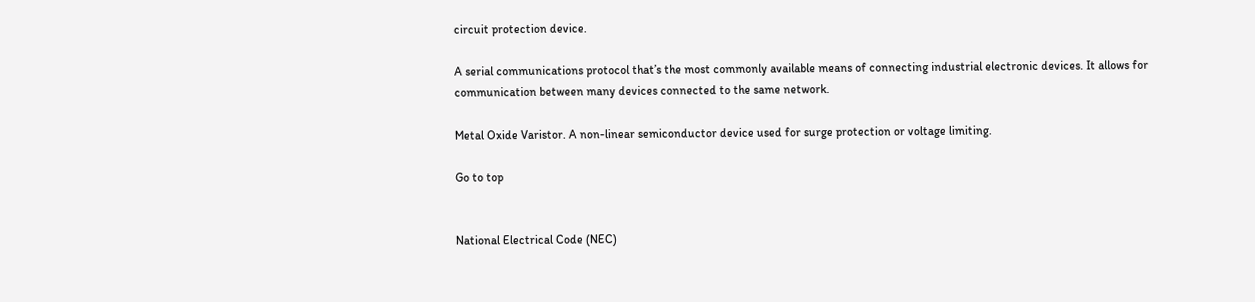circuit protection device.

A serial communications protocol that’s the most commonly available means of connecting industrial electronic devices. It allows for communication between many devices connected to the same network.

Metal Oxide Varistor. A non-linear semiconductor device used for surge protection or voltage limiting.

Go to top


National Electrical Code (NEC)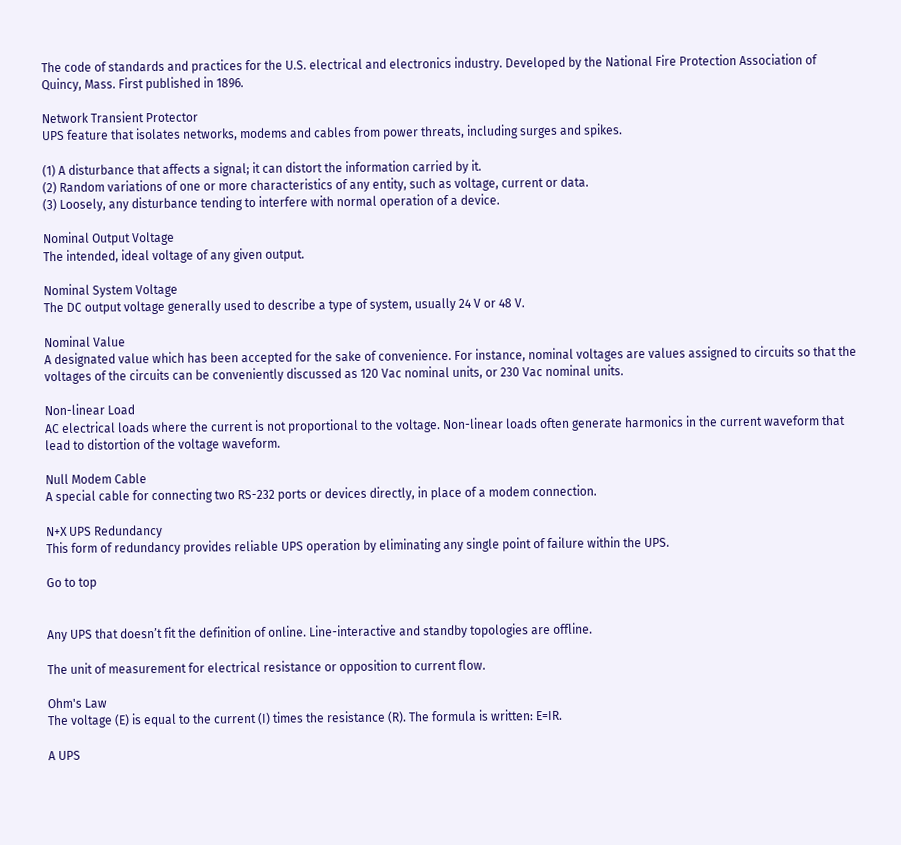The code of standards and practices for the U.S. electrical and electronics industry. Developed by the National Fire Protection Association of Quincy, Mass. First published in 1896.

Network Transient Protector
UPS feature that isolates networks, modems and cables from power threats, including surges and spikes.

(1) A disturbance that affects a signal; it can distort the information carried by it.
(2) Random variations of one or more characteristics of any entity, such as voltage, current or data.
(3) Loosely, any disturbance tending to interfere with normal operation of a device.

Nominal Output Voltage
The intended, ideal voltage of any given output.

Nominal System Voltage
The DC output voltage generally used to describe a type of system, usually 24 V or 48 V.

Nominal Value
A designated value which has been accepted for the sake of convenience. For instance, nominal voltages are values assigned to circuits so that the voltages of the circuits can be conveniently discussed as 120 Vac nominal units, or 230 Vac nominal units.

Non-linear Load
AC electrical loads where the current is not proportional to the voltage. Non-linear loads often generate harmonics in the current waveform that lead to distortion of the voltage waveform.

Null Modem Cable
A special cable for connecting two RS-232 ports or devices directly, in place of a modem connection.

N+X UPS Redundancy
This form of redundancy provides reliable UPS operation by eliminating any single point of failure within the UPS.

Go to top


Any UPS that doesn’t fit the definition of online. Line-interactive and standby topologies are offline.

The unit of measurement for electrical resistance or opposition to current flow.

Ohm's Law
The voltage (E) is equal to the current (I) times the resistance (R). The formula is written: E=IR.

A UPS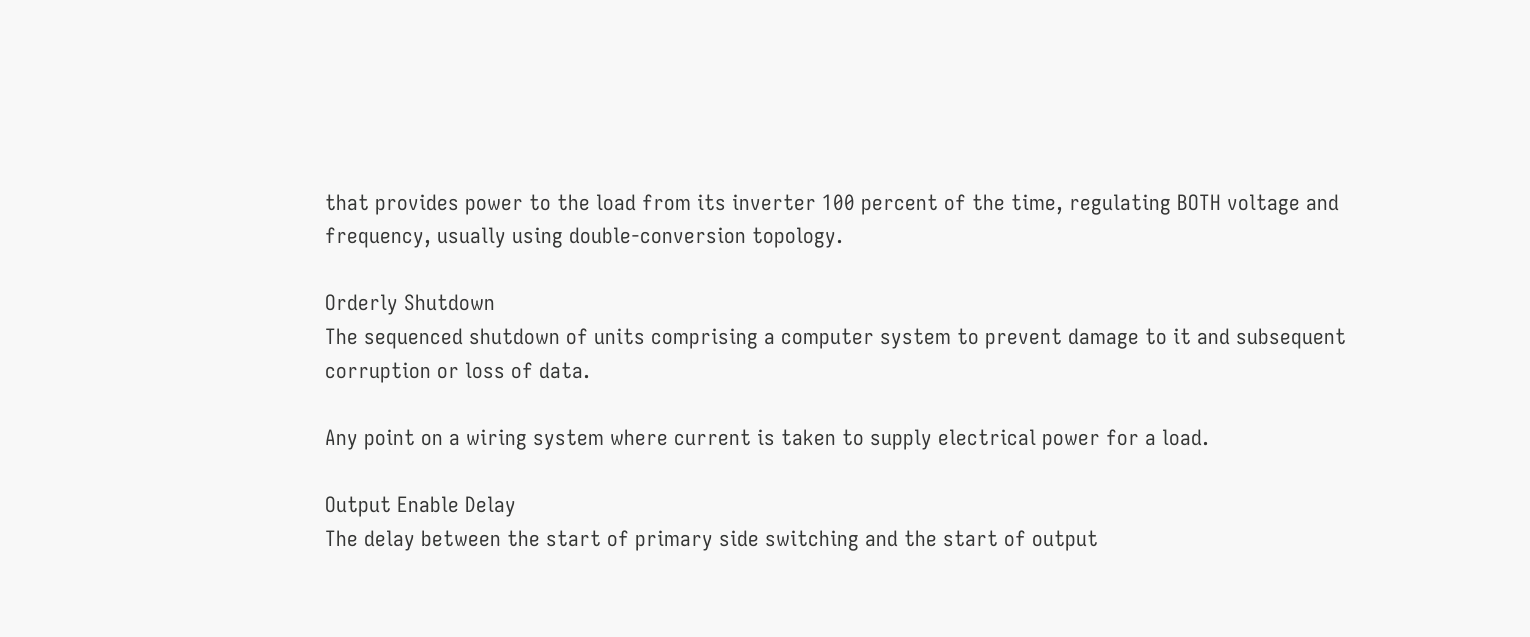that provides power to the load from its inverter 100 percent of the time, regulating BOTH voltage and frequency, usually using double-conversion topology.

Orderly Shutdown
The sequenced shutdown of units comprising a computer system to prevent damage to it and subsequent corruption or loss of data.

Any point on a wiring system where current is taken to supply electrical power for a load.

Output Enable Delay
The delay between the start of primary side switching and the start of output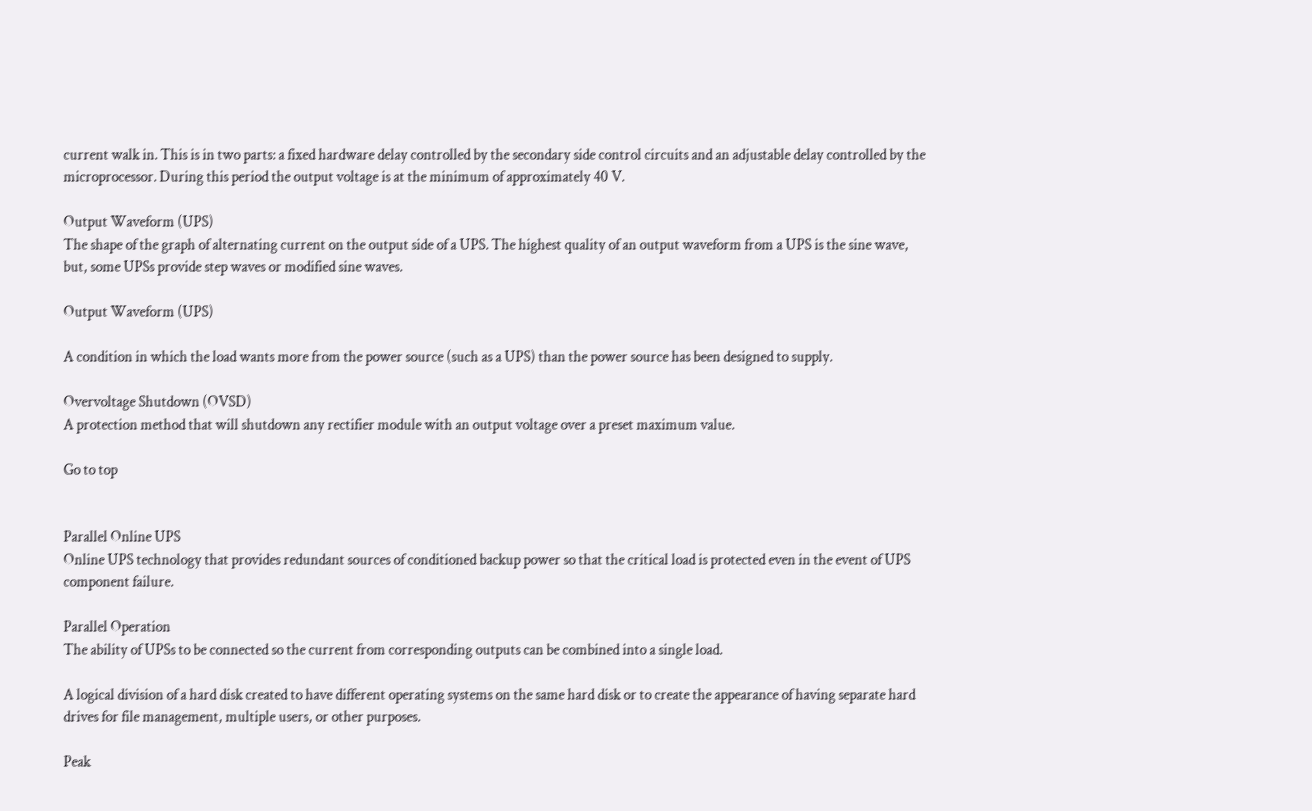current walk in. This is in two parts: a fixed hardware delay controlled by the secondary side control circuits and an adjustable delay controlled by the microprocessor. During this period the output voltage is at the minimum of approximately 40 V.

Output Waveform (UPS)
The shape of the graph of alternating current on the output side of a UPS. The highest quality of an output waveform from a UPS is the sine wave, but, some UPSs provide step waves or modified sine waves.

Output Waveform (UPS)

A condition in which the load wants more from the power source (such as a UPS) than the power source has been designed to supply.

Overvoltage Shutdown (OVSD)
A protection method that will shutdown any rectifier module with an output voltage over a preset maximum value.

Go to top


Parallel Online UPS
Online UPS technology that provides redundant sources of conditioned backup power so that the critical load is protected even in the event of UPS component failure.

Parallel Operation
The ability of UPSs to be connected so the current from corresponding outputs can be combined into a single load.

A logical division of a hard disk created to have different operating systems on the same hard disk or to create the appearance of having separate hard drives for file management, multiple users, or other purposes.

Peak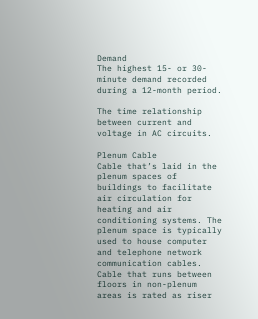Demand
The highest 15- or 30-minute demand recorded during a 12-month period.

The time relationship between current and voltage in AC circuits.

Plenum Cable
Cable that’s laid in the plenum spaces of buildings to facilitate air circulation for heating and air conditioning systems. The plenum space is typically used to house computer and telephone network communication cables. Cable that runs between floors in non-plenum areas is rated as riser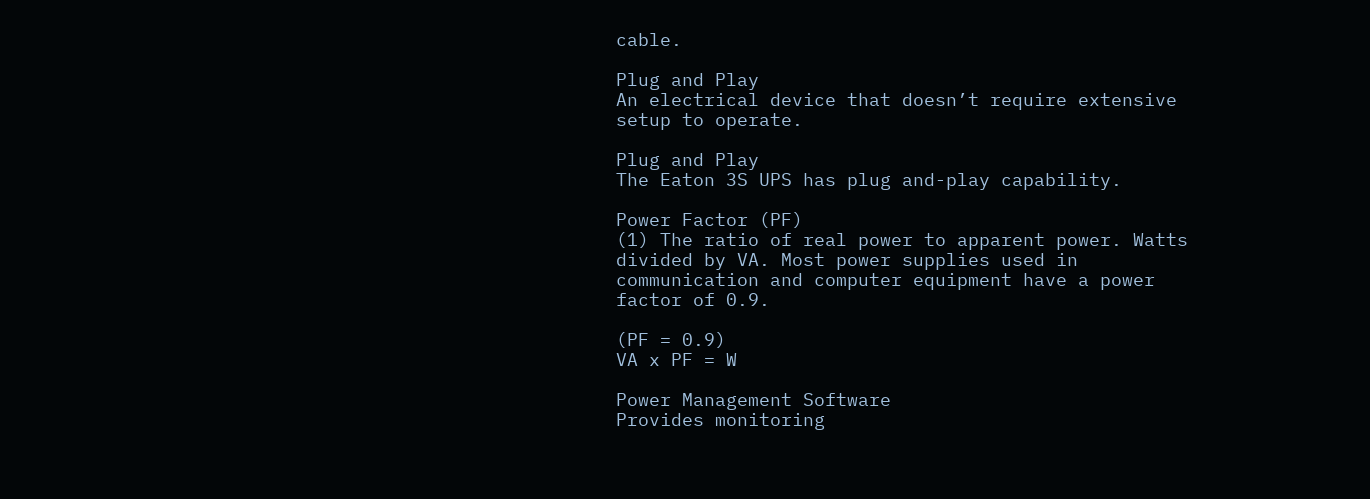cable.

Plug and Play
An electrical device that doesn’t require extensive setup to operate.

Plug and Play
The Eaton 3S UPS has plug and-play capability.

Power Factor (PF)
(1) The ratio of real power to apparent power. Watts divided by VA. Most power supplies used in communication and computer equipment have a power factor of 0.9.

(PF = 0.9)
VA x PF = W

Power Management Software
Provides monitoring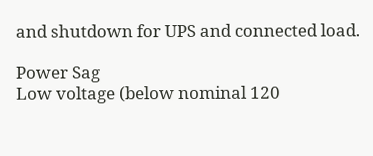and shutdown for UPS and connected load.

Power Sag
Low voltage (below nominal 120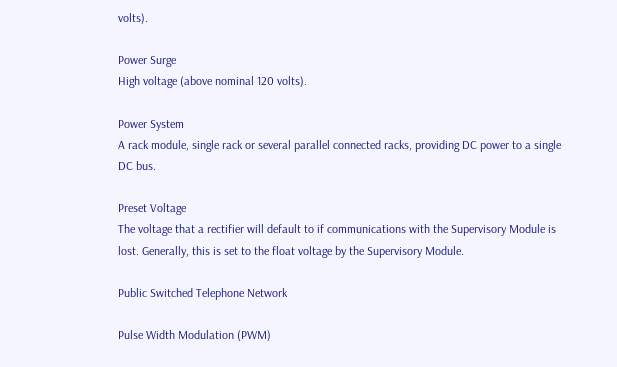volts).

Power Surge
High voltage (above nominal 120 volts).

Power System
A rack module, single rack or several parallel connected racks, providing DC power to a single DC bus.

Preset Voltage
The voltage that a rectifier will default to if communications with the Supervisory Module is lost. Generally, this is set to the float voltage by the Supervisory Module.

Public Switched Telephone Network

Pulse Width Modulation (PWM)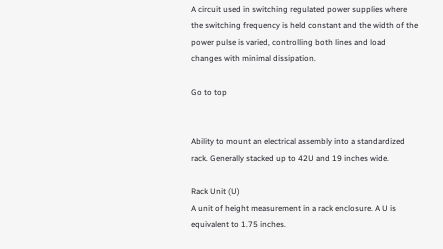A circuit used in switching regulated power supplies where the switching frequency is held constant and the width of the power pulse is varied, controlling both lines and load changes with minimal dissipation.

Go to top


Ability to mount an electrical assembly into a standardized rack. Generally stacked up to 42U and 19 inches wide.

Rack Unit (U)
A unit of height measurement in a rack enclosure. A U is equivalent to 1.75 inches.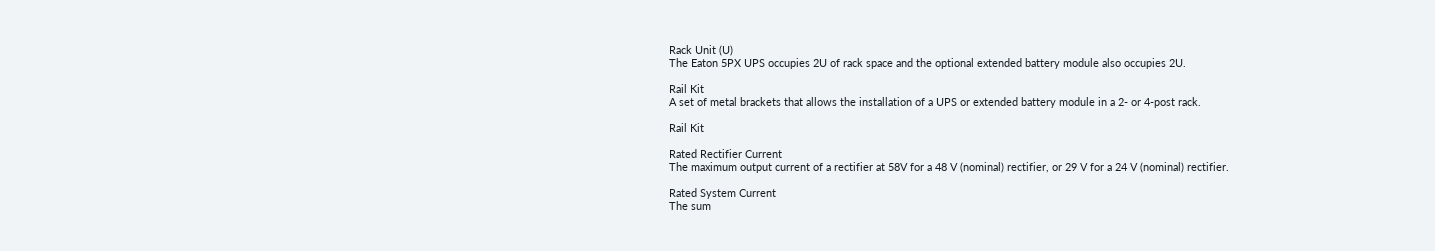Rack Unit (U)
The Eaton 5PX UPS occupies 2U of rack space and the optional extended battery module also occupies 2U.

Rail Kit
A set of metal brackets that allows the installation of a UPS or extended battery module in a 2- or 4-post rack.

Rail Kit

Rated Rectifier Current
The maximum output current of a rectifier at 58V for a 48 V (nominal) rectifier, or 29 V for a 24 V (nominal) rectifier.

Rated System Current
The sum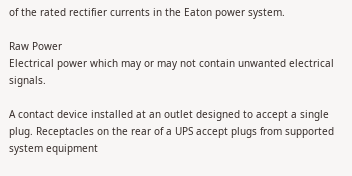of the rated rectifier currents in the Eaton power system.

Raw Power
Electrical power which may or may not contain unwanted electrical signals.

A contact device installed at an outlet designed to accept a single plug. Receptacles on the rear of a UPS accept plugs from supported system equipment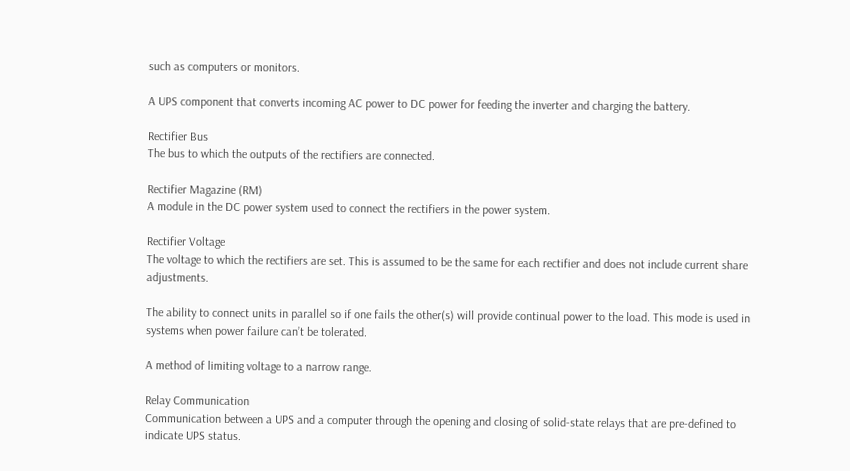such as computers or monitors.

A UPS component that converts incoming AC power to DC power for feeding the inverter and charging the battery.

Rectifier Bus
The bus to which the outputs of the rectifiers are connected.

Rectifier Magazine (RM)
A module in the DC power system used to connect the rectifiers in the power system.

Rectifier Voltage
The voltage to which the rectifiers are set. This is assumed to be the same for each rectifier and does not include current share adjustments.

The ability to connect units in parallel so if one fails the other(s) will provide continual power to the load. This mode is used in systems when power failure can’t be tolerated.

A method of limiting voltage to a narrow range.

Relay Communication
Communication between a UPS and a computer through the opening and closing of solid-state relays that are pre-defined to indicate UPS status.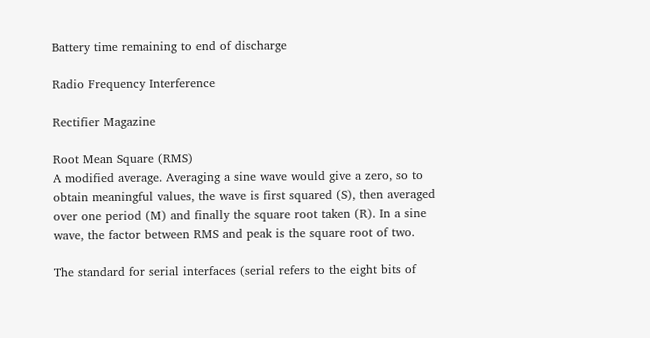Battery time remaining to end of discharge

Radio Frequency Interference

Rectifier Magazine

Root Mean Square (RMS)
A modified average. Averaging a sine wave would give a zero, so to obtain meaningful values, the wave is first squared (S), then averaged over one period (M) and finally the square root taken (R). In a sine wave, the factor between RMS and peak is the square root of two.

The standard for serial interfaces (serial refers to the eight bits of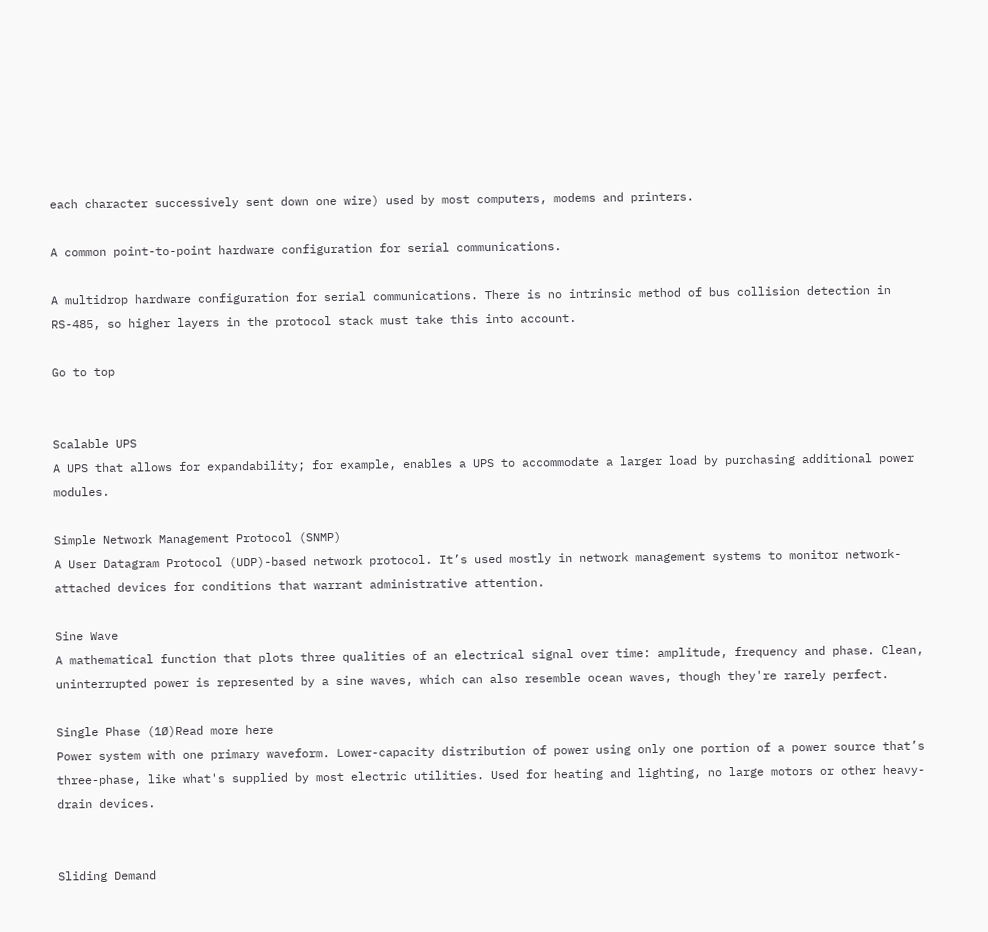each character successively sent down one wire) used by most computers, modems and printers.

A common point-to-point hardware configuration for serial communications.

A multidrop hardware configuration for serial communications. There is no intrinsic method of bus collision detection in RS-485, so higher layers in the protocol stack must take this into account.

Go to top


Scalable UPS
A UPS that allows for expandability; for example, enables a UPS to accommodate a larger load by purchasing additional power modules.

Simple Network Management Protocol (SNMP)
A User Datagram Protocol (UDP)-based network protocol. It’s used mostly in network management systems to monitor network-attached devices for conditions that warrant administrative attention.

Sine Wave
A mathematical function that plots three qualities of an electrical signal over time: amplitude, frequency and phase. Clean, uninterrupted power is represented by a sine waves, which can also resemble ocean waves, though they're rarely perfect.

Single Phase (1Ø)Read more here
Power system with one primary waveform. Lower-capacity distribution of power using only one portion of a power source that’s three-phase, like what's supplied by most electric utilities. Used for heating and lighting, no large motors or other heavy-drain devices.


Sliding Demand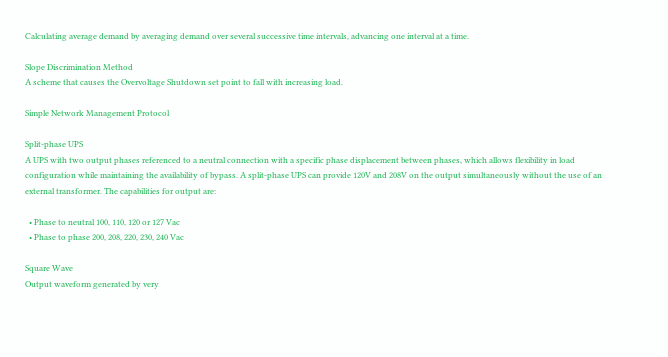Calculating average demand by averaging demand over several successive time intervals, advancing one interval at a time.

Slope Discrimination Method
A scheme that causes the Overvoltage Shutdown set point to fall with increasing load.

Simple Network Management Protocol

Split-phase UPS
A UPS with two output phases referenced to a neutral connection with a specific phase displacement between phases, which allows flexibility in load configuration while maintaining the availability of bypass. A split-phase UPS can provide 120V and 208V on the output simultaneously without the use of an external transformer. The capabilities for output are:

  • Phase to neutral 100, 110, 120 or 127 Vac
  • Phase to phase 200, 208, 220, 230, 240 Vac

Square Wave
Output waveform generated by very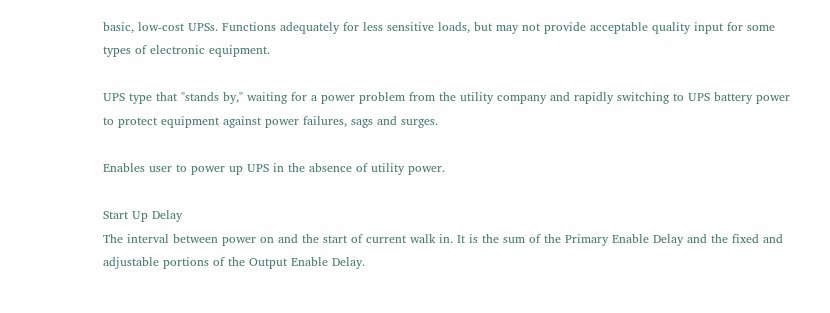basic, low-cost UPSs. Functions adequately for less sensitive loads, but may not provide acceptable quality input for some types of electronic equipment.

UPS type that "stands by," waiting for a power problem from the utility company and rapidly switching to UPS battery power to protect equipment against power failures, sags and surges.

Enables user to power up UPS in the absence of utility power.

Start Up Delay
The interval between power on and the start of current walk in. It is the sum of the Primary Enable Delay and the fixed and adjustable portions of the Output Enable Delay.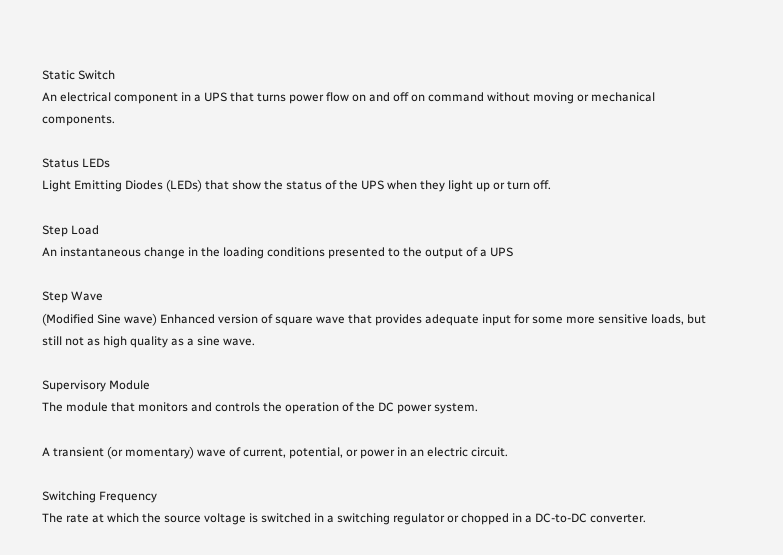Static Switch
An electrical component in a UPS that turns power flow on and off on command without moving or mechanical components.

Status LEDs
Light Emitting Diodes (LEDs) that show the status of the UPS when they light up or turn off.

Step Load
An instantaneous change in the loading conditions presented to the output of a UPS

Step Wave
(Modified Sine wave) Enhanced version of square wave that provides adequate input for some more sensitive loads, but still not as high quality as a sine wave.

Supervisory Module
The module that monitors and controls the operation of the DC power system.

A transient (or momentary) wave of current, potential, or power in an electric circuit.

Switching Frequency
The rate at which the source voltage is switched in a switching regulator or chopped in a DC-to-DC converter.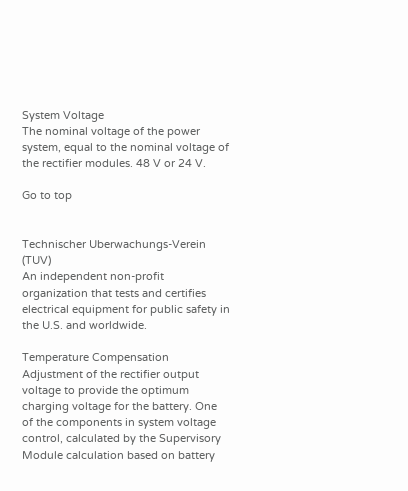System Voltage
The nominal voltage of the power system, equal to the nominal voltage of the rectifier modules. 48 V or 24 V.

Go to top


Technischer Uberwachungs-Verein (TUV)
An independent non-profit organization that tests and certifies electrical equipment for public safety in the U.S. and worldwide.

Temperature Compensation
Adjustment of the rectifier output voltage to provide the optimum charging voltage for the battery. One of the components in system voltage control, calculated by the Supervisory Module calculation based on battery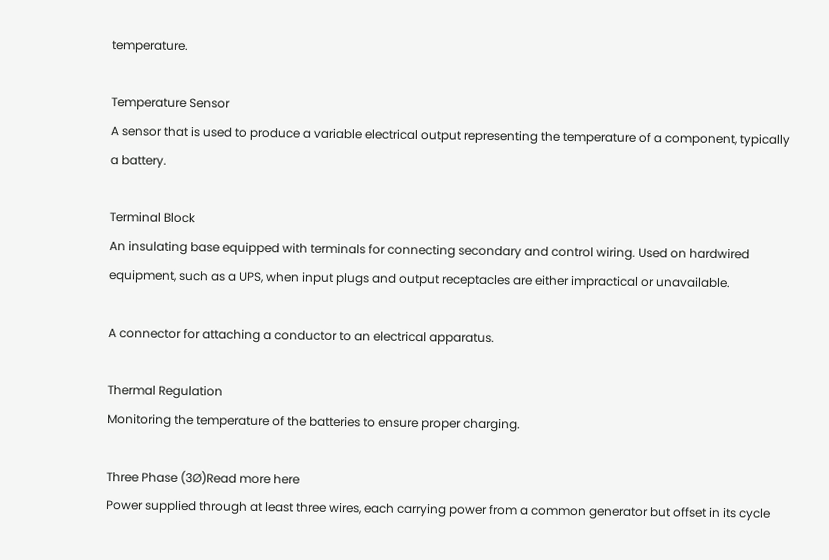temperature.

Temperature Sensor
A sensor that is used to produce a variable electrical output representing the temperature of a component, typically a battery.

Terminal Block
An insulating base equipped with terminals for connecting secondary and control wiring. Used on hardwired equipment, such as a UPS, when input plugs and output receptacles are either impractical or unavailable.

A connector for attaching a conductor to an electrical apparatus.

Thermal Regulation
Monitoring the temperature of the batteries to ensure proper charging.

Three Phase (3Ø)Read more here
Power supplied through at least three wires, each carrying power from a common generator but offset in its cycle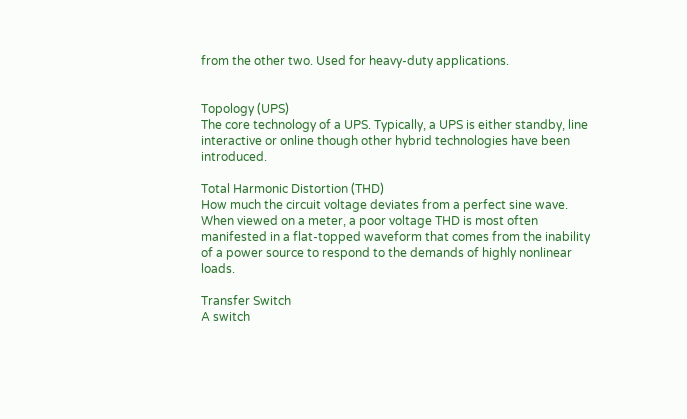from the other two. Used for heavy-duty applications.


Topology (UPS)
The core technology of a UPS. Typically, a UPS is either standby, line interactive or online though other hybrid technologies have been introduced.

Total Harmonic Distortion (THD)
How much the circuit voltage deviates from a perfect sine wave. When viewed on a meter, a poor voltage THD is most often manifested in a flat-topped waveform that comes from the inability of a power source to respond to the demands of highly nonlinear loads.

Transfer Switch
A switch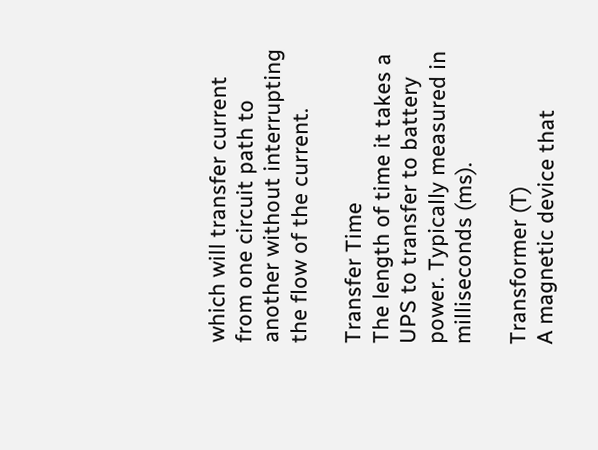which will transfer current from one circuit path to another without interrupting the flow of the current.

Transfer Time
The length of time it takes a UPS to transfer to battery power. Typically measured in milliseconds (ms).

Transformer (T)
A magnetic device that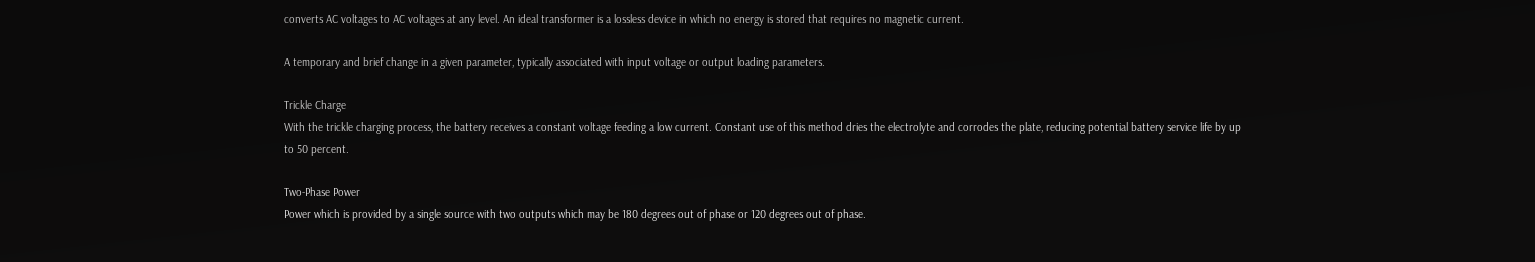converts AC voltages to AC voltages at any level. An ideal transformer is a lossless device in which no energy is stored that requires no magnetic current.

A temporary and brief change in a given parameter, typically associated with input voltage or output loading parameters.

Trickle Charge
With the trickle charging process, the battery receives a constant voltage feeding a low current. Constant use of this method dries the electrolyte and corrodes the plate, reducing potential battery service life by up to 50 percent.

Two-Phase Power
Power which is provided by a single source with two outputs which may be 180 degrees out of phase or 120 degrees out of phase.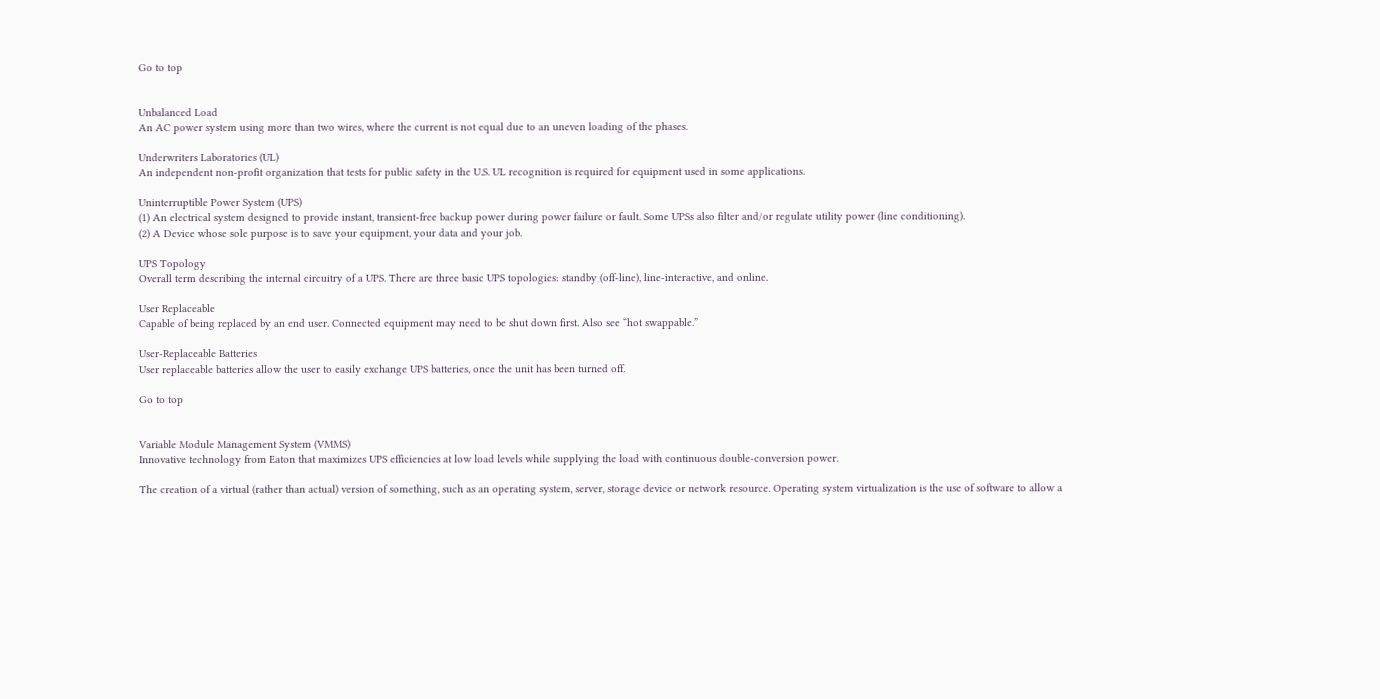Go to top


Unbalanced Load
An AC power system using more than two wires, where the current is not equal due to an uneven loading of the phases.

Underwriters Laboratories (UL)
An independent non-profit organization that tests for public safety in the U.S. UL recognition is required for equipment used in some applications.

Uninterruptible Power System (UPS)
(1) An electrical system designed to provide instant, transient-free backup power during power failure or fault. Some UPSs also filter and/or regulate utility power (line conditioning).
(2) A Device whose sole purpose is to save your equipment, your data and your job.

UPS Topology
Overall term describing the internal circuitry of a UPS. There are three basic UPS topologies: standby (off-line), line-interactive, and online.

User Replaceable
Capable of being replaced by an end user. Connected equipment may need to be shut down first. Also see “hot swappable.”

User-Replaceable Batteries
User replaceable batteries allow the user to easily exchange UPS batteries, once the unit has been turned off.

Go to top


Variable Module Management System (VMMS)
Innovative technology from Eaton that maximizes UPS efficiencies at low load levels while supplying the load with continuous double-conversion power.

The creation of a virtual (rather than actual) version of something, such as an operating system, server, storage device or network resource. Operating system virtualization is the use of software to allow a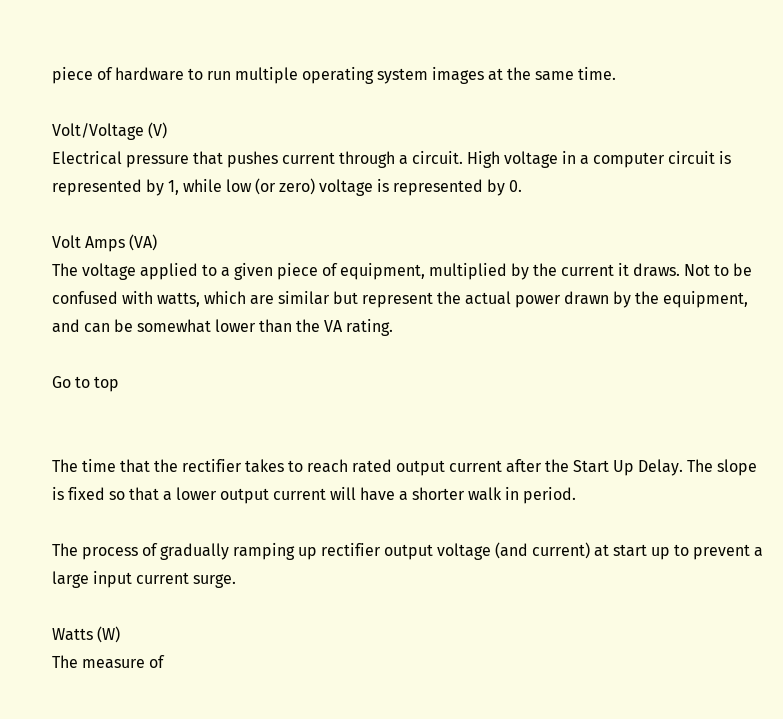piece of hardware to run multiple operating system images at the same time.

Volt/Voltage (V)
Electrical pressure that pushes current through a circuit. High voltage in a computer circuit is represented by 1, while low (or zero) voltage is represented by 0.

Volt Amps (VA)
The voltage applied to a given piece of equipment, multiplied by the current it draws. Not to be confused with watts, which are similar but represent the actual power drawn by the equipment, and can be somewhat lower than the VA rating.

Go to top


The time that the rectifier takes to reach rated output current after the Start Up Delay. The slope is fixed so that a lower output current will have a shorter walk in period.

The process of gradually ramping up rectifier output voltage (and current) at start up to prevent a large input current surge.

Watts (W)
The measure of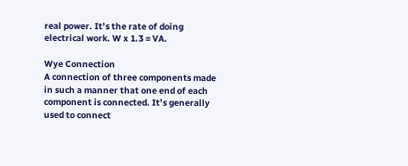real power. It’s the rate of doing electrical work. W x 1.3 = VA.

Wye Connection
A connection of three components made in such a manner that one end of each component is connected. It’s generally used to connect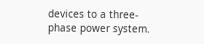devices to a three-phase power system.